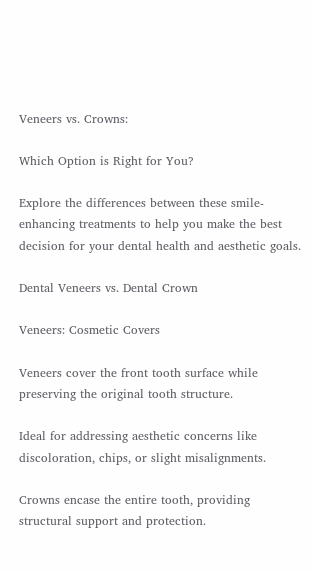Veneers vs. Crowns:

Which Option is Right for You?

Explore the differences between these smile-enhancing treatments to help you make the best decision for your dental health and aesthetic goals.

Dental Veneers vs. Dental Crown

Veneers: Cosmetic Covers

Veneers cover the front tooth surface while preserving the original tooth structure.

Ideal for addressing aesthetic concerns like discoloration, chips, or slight misalignments.

Crowns encase the entire tooth, providing structural support and protection.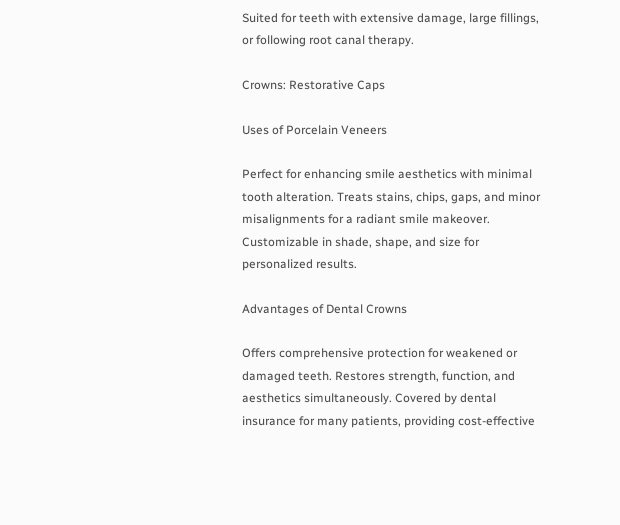Suited for teeth with extensive damage, large fillings, or following root canal therapy.

Crowns: Restorative Caps

Uses of Porcelain Veneers

Perfect for enhancing smile aesthetics with minimal tooth alteration. Treats stains, chips, gaps, and minor misalignments for a radiant smile makeover. Customizable in shade, shape, and size for personalized results.

Advantages of Dental Crowns

Offers comprehensive protection for weakened or damaged teeth. Restores strength, function, and aesthetics simultaneously. Covered by dental insurance for many patients, providing cost-effective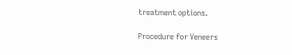treatment options.

Procedure for Veneers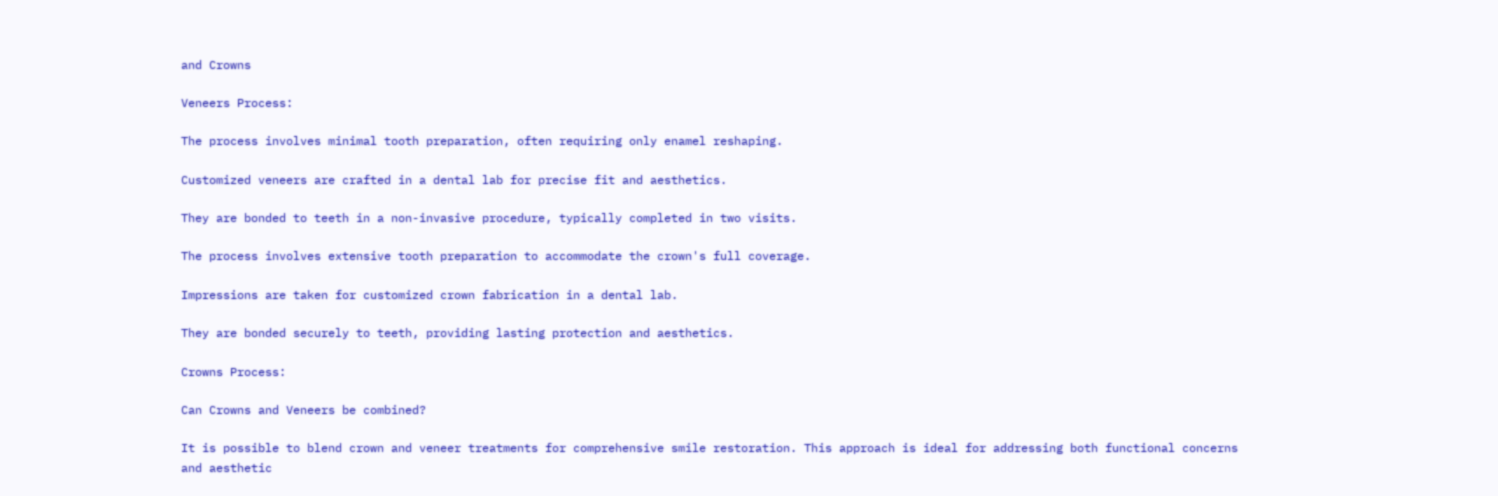and Crowns

Veneers Process:

The process involves minimal tooth preparation, often requiring only enamel reshaping.

Customized veneers are crafted in a dental lab for precise fit and aesthetics.

They are bonded to teeth in a non-invasive procedure, typically completed in two visits.

The process involves extensive tooth preparation to accommodate the crown's full coverage.

Impressions are taken for customized crown fabrication in a dental lab.

They are bonded securely to teeth, providing lasting protection and aesthetics.

Crowns Process:

Can Crowns and Veneers be combined?

It is possible to blend crown and veneer treatments for comprehensive smile restoration. This approach is ideal for addressing both functional concerns and aesthetic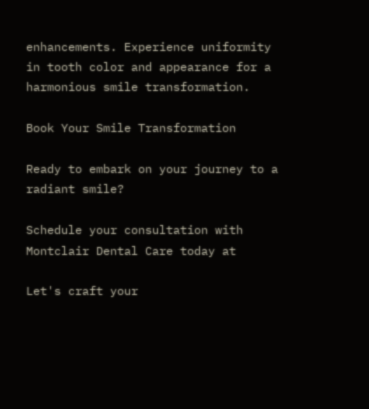enhancements. Experience uniformity in tooth color and appearance for a harmonious smile transformation.

Book Your Smile Transformation

Ready to embark on your journey to a radiant smile?

Schedule your consultation with Montclair Dental Care today at

Let's craft your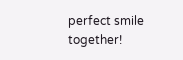perfect smile together!